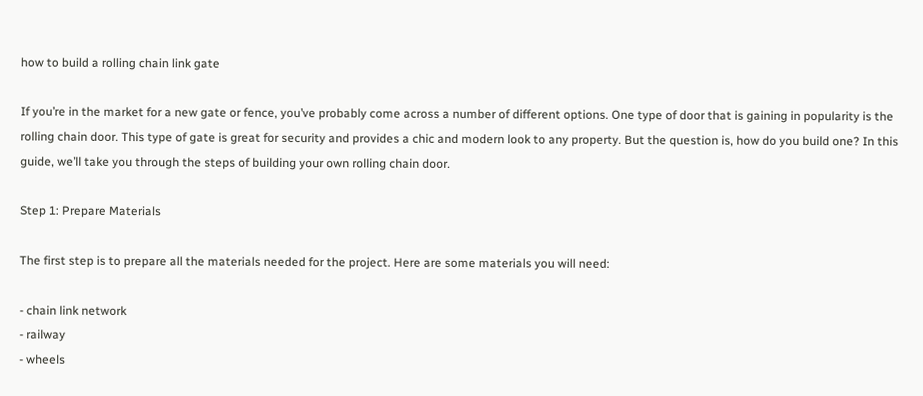how to build a rolling chain link gate

If you’re in the market for a new gate or fence, you’ve probably come across a number of different options. One type of door that is gaining in popularity is the rolling chain door. This type of gate is great for security and provides a chic and modern look to any property. But the question is, how do you build one? In this guide, we’ll take you through the steps of building your own rolling chain door.

Step 1: Prepare Materials

The first step is to prepare all the materials needed for the project. Here are some materials you will need:

- chain link network
- railway
- wheels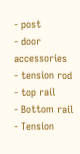- post
- door accessories
- tension rod
- top rail
- Bottom rail
- Tension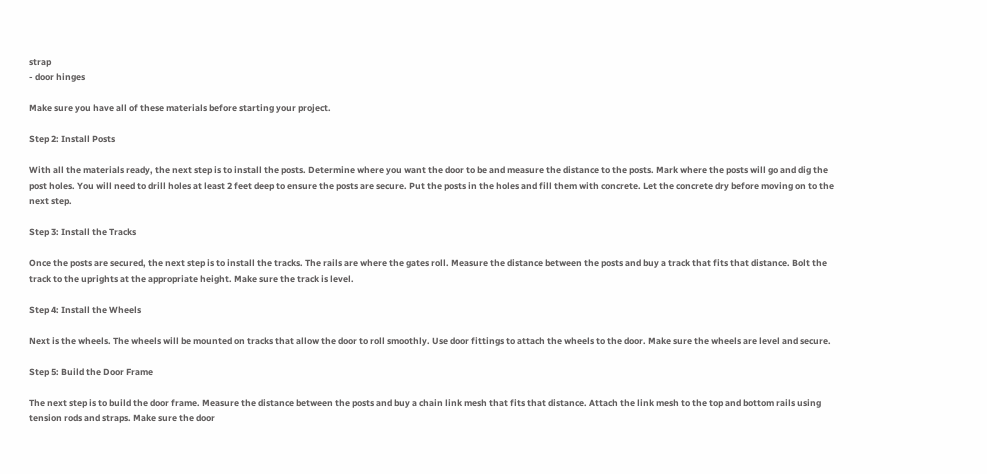strap
- door hinges

Make sure you have all of these materials before starting your project.

Step 2: Install Posts

With all the materials ready, the next step is to install the posts. Determine where you want the door to be and measure the distance to the posts. Mark where the posts will go and dig the post holes. You will need to drill holes at least 2 feet deep to ensure the posts are secure. Put the posts in the holes and fill them with concrete. Let the concrete dry before moving on to the next step.

Step 3: Install the Tracks

Once the posts are secured, the next step is to install the tracks. The rails are where the gates roll. Measure the distance between the posts and buy a track that fits that distance. Bolt the track to the uprights at the appropriate height. Make sure the track is level.

Step 4: Install the Wheels

Next is the wheels. The wheels will be mounted on tracks that allow the door to roll smoothly. Use door fittings to attach the wheels to the door. Make sure the wheels are level and secure.

Step 5: Build the Door Frame

The next step is to build the door frame. Measure the distance between the posts and buy a chain link mesh that fits that distance. Attach the link mesh to the top and bottom rails using tension rods and straps. Make sure the door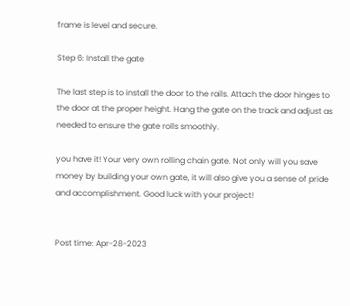frame is level and secure.

Step 6: Install the gate

The last step is to install the door to the rails. Attach the door hinges to the door at the proper height. Hang the gate on the track and adjust as needed to ensure the gate rolls smoothly.

you have it! Your very own rolling chain gate. Not only will you save money by building your own gate, it will also give you a sense of pride and accomplishment. Good luck with your project!


Post time: Apr-28-2023